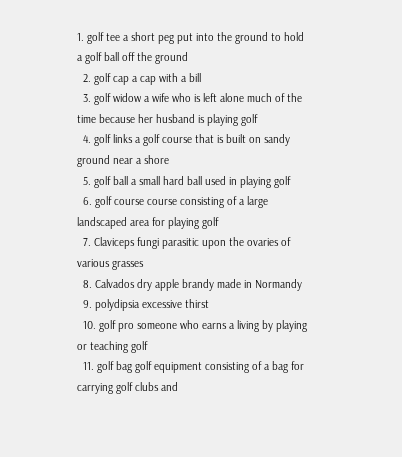1. golf tee a short peg put into the ground to hold a golf ball off the ground
  2. golf cap a cap with a bill
  3. golf widow a wife who is left alone much of the time because her husband is playing golf
  4. golf links a golf course that is built on sandy ground near a shore
  5. golf ball a small hard ball used in playing golf
  6. golf course course consisting of a large landscaped area for playing golf
  7. Claviceps fungi parasitic upon the ovaries of various grasses
  8. Calvados dry apple brandy made in Normandy
  9. polydipsia excessive thirst
  10. golf pro someone who earns a living by playing or teaching golf
  11. golf bag golf equipment consisting of a bag for carrying golf clubs and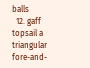balls
  12. gaff topsail a triangular fore-and-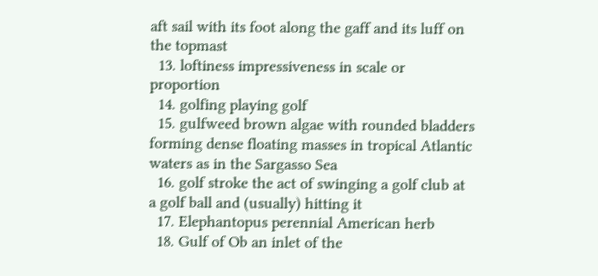aft sail with its foot along the gaff and its luff on the topmast
  13. loftiness impressiveness in scale or proportion
  14. golfing playing golf
  15. gulfweed brown algae with rounded bladders forming dense floating masses in tropical Atlantic waters as in the Sargasso Sea
  16. golf stroke the act of swinging a golf club at a golf ball and (usually) hitting it
  17. Elephantopus perennial American herb
  18. Gulf of Ob an inlet of the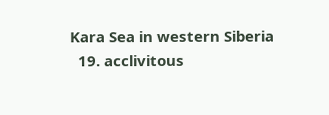Kara Sea in western Siberia
  19. acclivitous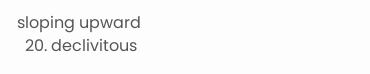sloping upward
  20. declivitous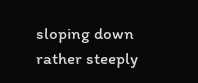sloping down rather steeply